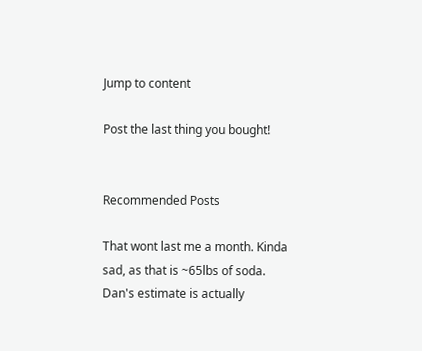Jump to content

Post the last thing you bought!


Recommended Posts

That wont last me a month. Kinda sad, as that is ~65lbs of soda. Dan's estimate is actually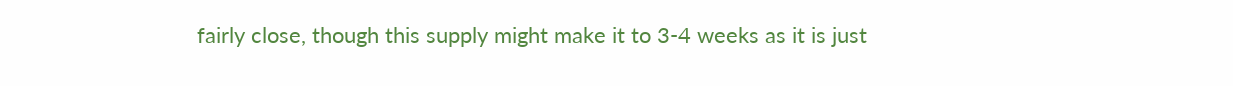fairly close, though this supply might make it to 3-4 weeks as it is just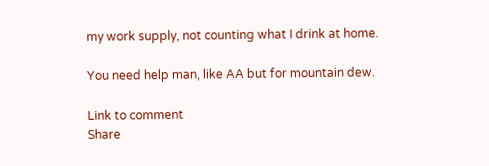my work supply, not counting what I drink at home.

You need help man, like AA but for mountain dew.

Link to comment
Share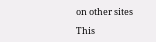on other sites

This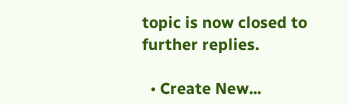topic is now closed to further replies.

  • Create New...